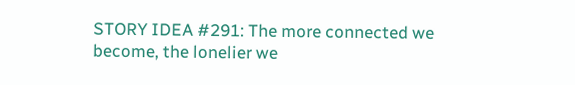STORY IDEA #291: The more connected we become, the lonelier we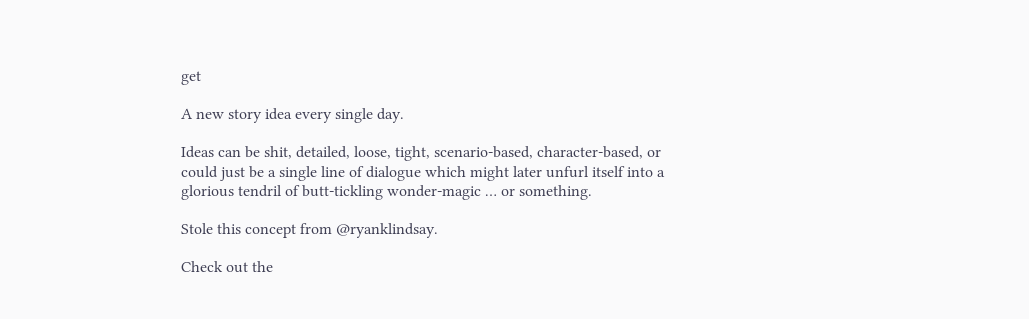get

A new story idea every single day.

Ideas can be shit, detailed, loose, tight, scenario-based, character-based, or could just be a single line of dialogue which might later unfurl itself into a glorious tendril of butt-tickling wonder-magic … or something.

Stole this concept from @ryanklindsay.

Check out the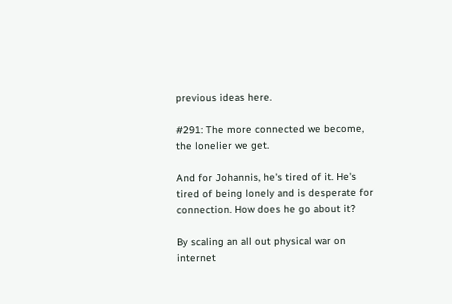previous ideas here.

#291: The more connected we become, the lonelier we get.

And for Johannis, he's tired of it. He's tired of being lonely and is desperate for connection. How does he go about it?

By scaling an all out physical war on internet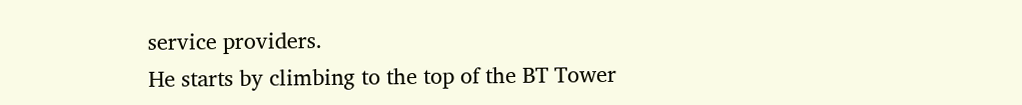service providers.
He starts by climbing to the top of the BT Tower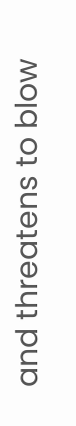and threatens to blow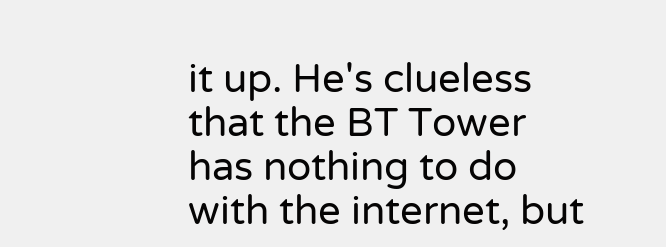it up. He's clueless that the BT Tower has nothing to do with the internet, but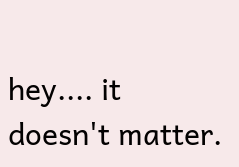hey.... it doesn't matter.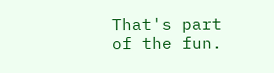That's part of the fun.